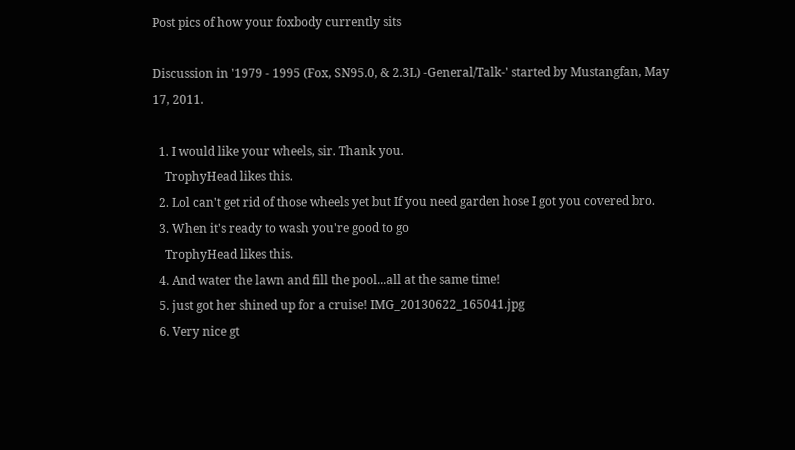Post pics of how your foxbody currently sits

Discussion in '1979 - 1995 (Fox, SN95.0, & 2.3L) -General/Talk-' started by Mustangfan, May 17, 2011.

  1. I would like your wheels, sir. Thank you.
    TrophyHead likes this.
  2. Lol can't get rid of those wheels yet but If you need garden hose I got you covered bro.
  3. When it's ready to wash you're good to go
    TrophyHead likes this.
  4. And water the lawn and fill the pool...all at the same time!
  5. just got her shined up for a cruise! IMG_20130622_165041.jpg
  6. Very nice gt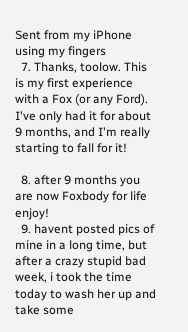Sent from my iPhone using my fingers
  7. Thanks, toolow. This is my first experience with a Fox (or any Ford). I've only had it for about 9 months, and I'm really starting to fall for it!

  8. after 9 months you are now Foxbody for life enjoy!
  9. havent posted pics of mine in a long time, but after a crazy stupid bad week, i took the time today to wash her up and take some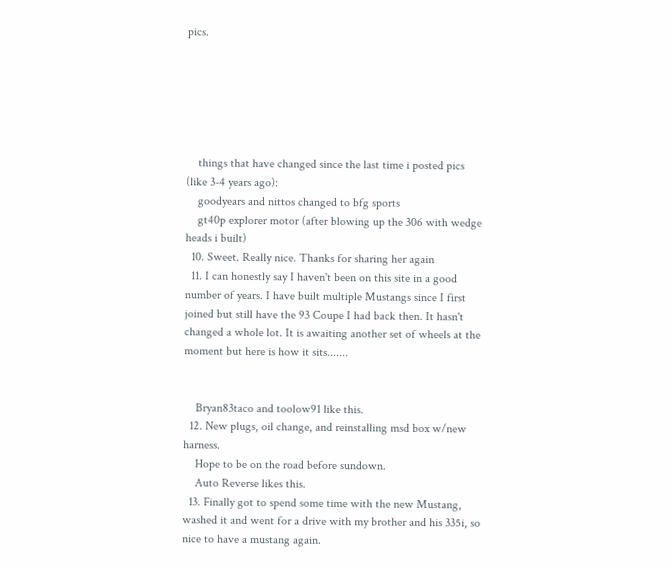pics.






    things that have changed since the last time i posted pics (like 3-4 years ago):
    goodyears and nittos changed to bfg sports
    gt40p explorer motor (after blowing up the 306 with wedge heads i built)
  10. Sweet. Really nice. Thanks for sharing her again
  11. I can honestly say I haven't been on this site in a good number of years. I have built multiple Mustangs since I first joined but still have the 93 Coupe I had back then. It hasn't changed a whole lot. It is awaiting another set of wheels at the moment but here is how it sits.......


    Bryan83taco and toolow91 like this.
  12. New plugs, oil change, and reinstalling msd box w/new harness.
    Hope to be on the road before sundown.
    Auto Reverse likes this.
  13. Finally got to spend some time with the new Mustang, washed it and went for a drive with my brother and his 335i, so nice to have a mustang again.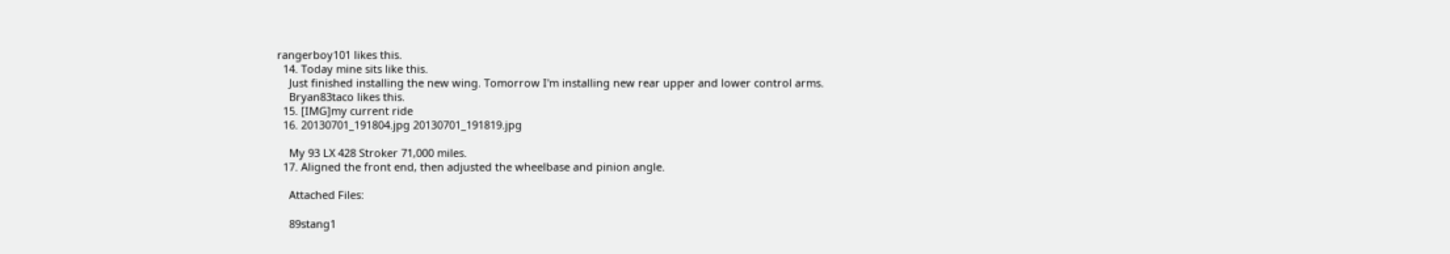rangerboy101 likes this.
  14. Today mine sits like this.
    Just finished installing the new wing. Tomorrow I'm installing new rear upper and lower control arms.
    Bryan83taco likes this.
  15. [IMG]my current ride
  16. 20130701_191804.jpg 20130701_191819.jpg

    My 93 LX 428 Stroker 71,000 miles.
  17. Aligned the front end, then adjusted the wheelbase and pinion angle.

    Attached Files:

    89stang1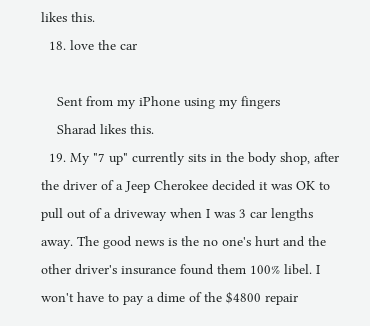likes this.
  18. love the car

    Sent from my iPhone using my fingers
    Sharad likes this.
  19. My "7 up" currently sits in the body shop, after the driver of a Jeep Cherokee decided it was OK to pull out of a driveway when I was 3 car lengths away. The good news is the no one's hurt and the other driver's insurance found them 100% libel. I won't have to pay a dime of the $4800 repair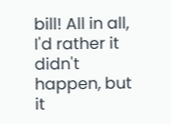bill! All in all, I'd rather it didn't happen, but it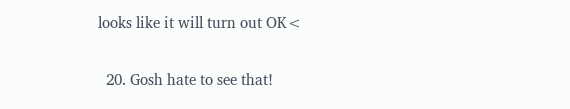looks like it will turn out OK<

  20. Gosh hate to see that!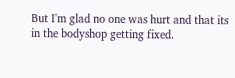But I'm glad no one was hurt and that its in the bodyshop getting fixed.